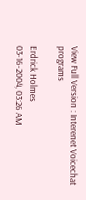View Full Version : Interenet Voicechat programs

Erdrick Holmes
03-16-2004, 03:26 AM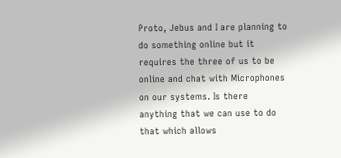Proto, Jebus and I are planning to do something online but it requires the three of us to be online and chat with Microphones on our systems. Is there anything that we can use to do that which allows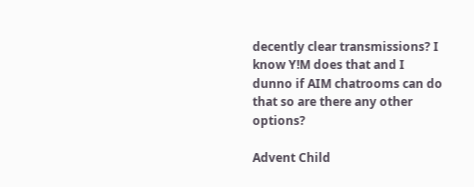decently clear transmissions? I know Y!M does that and I dunno if AIM chatrooms can do that so are there any other options?

Advent Child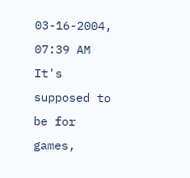03-16-2004, 07:39 AM
It's supposed to be for games,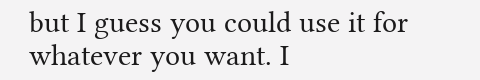but I guess you could use it for whatever you want. I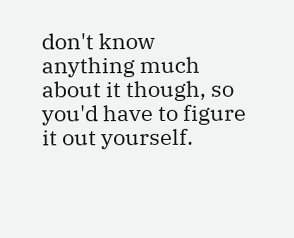don't know anything much about it though, so you'd have to figure it out yourself.